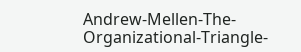Andrew-Mellen-The-Organizational-Triangle-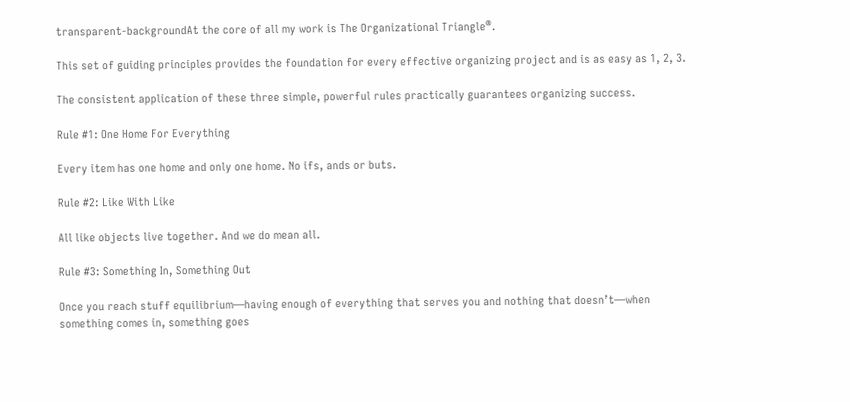transparent-backgroundAt the core of all my work is The Organizational Triangle®.

This set of guiding principles provides the foundation for every effective organizing project and is as easy as 1, 2, 3.

The consistent application of these three simple, powerful rules practically guarantees organizing success.

Rule #1: One Home For Everything

Every item has one home and only one home. No ifs, ands or buts.

Rule #2: Like With Like

All like objects live together. And we do mean all.

Rule #3: Something In, Something Out

Once you reach stuff equilibrium—having enough of everything that serves you and nothing that doesn’t—when something comes in, something goes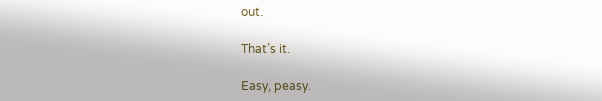out.

That’s it.

Easy, peasy.